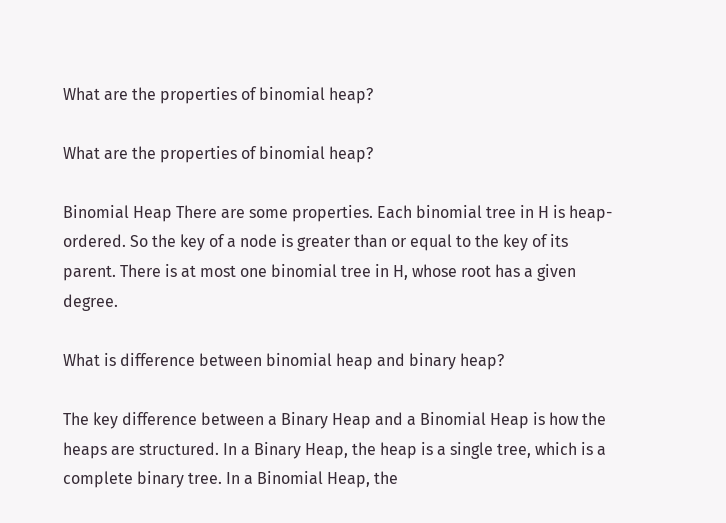What are the properties of binomial heap?

What are the properties of binomial heap?

Binomial Heap There are some properties. Each binomial tree in H is heap-ordered. So the key of a node is greater than or equal to the key of its parent. There is at most one binomial tree in H, whose root has a given degree.

What is difference between binomial heap and binary heap?

The key difference between a Binary Heap and a Binomial Heap is how the heaps are structured. In a Binary Heap, the heap is a single tree, which is a complete binary tree. In a Binomial Heap, the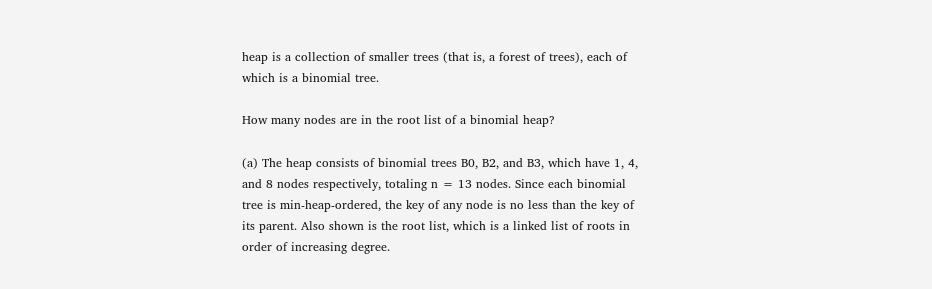heap is a collection of smaller trees (that is, a forest of trees), each of which is a binomial tree.

How many nodes are in the root list of a binomial heap?

(a) The heap consists of binomial trees B0, B2, and B3, which have 1, 4, and 8 nodes respectively, totaling n = 13 nodes. Since each binomial tree is min-heap-ordered, the key of any node is no less than the key of its parent. Also shown is the root list, which is a linked list of roots in order of increasing degree.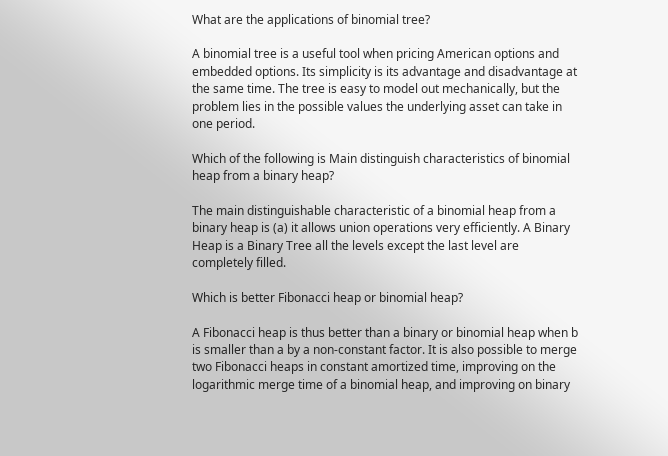What are the applications of binomial tree?

A binomial tree is a useful tool when pricing American options and embedded options. Its simplicity is its advantage and disadvantage at the same time. The tree is easy to model out mechanically, but the problem lies in the possible values the underlying asset can take in one period.

Which of the following is Main distinguish characteristics of binomial heap from a binary heap?

The main distinguishable characteristic of a binomial heap from a binary heap is (a) it allows union operations very efficiently. A Binary Heap is a Binary Tree all the levels except the last level are completely filled.

Which is better Fibonacci heap or binomial heap?

A Fibonacci heap is thus better than a binary or binomial heap when b is smaller than a by a non-constant factor. It is also possible to merge two Fibonacci heaps in constant amortized time, improving on the logarithmic merge time of a binomial heap, and improving on binary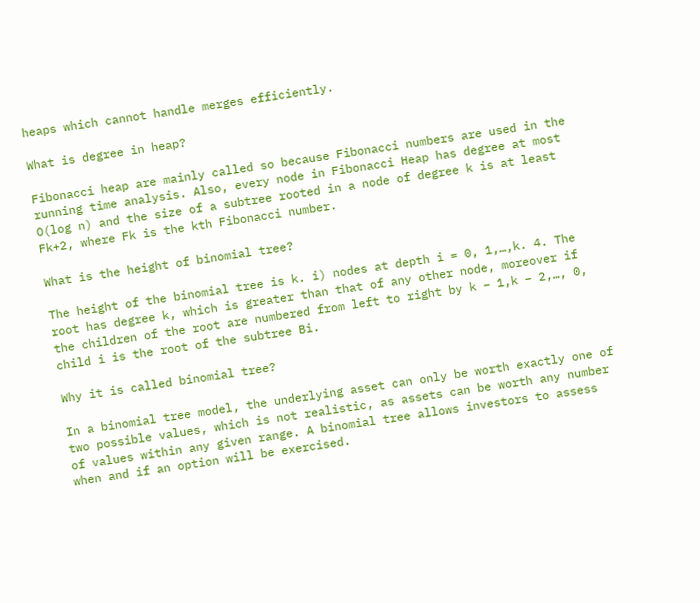heaps which cannot handle merges efficiently.

What is degree in heap?

Fibonacci heap are mainly called so because Fibonacci numbers are used in the running time analysis. Also, every node in Fibonacci Heap has degree at most O(log n) and the size of a subtree rooted in a node of degree k is at least Fk+2, where Fk is the kth Fibonacci number.

What is the height of binomial tree?

The height of the binomial tree is k. i) nodes at depth i = 0, 1,…,k. 4. The root has degree k, which is greater than that of any other node, moreover if the children of the root are numbered from left to right by k − 1,k − 2,…, 0, child i is the root of the subtree Bi.

Why it is called binomial tree?

In a binomial tree model, the underlying asset can only be worth exactly one of two possible values, which is not realistic, as assets can be worth any number of values within any given range. A binomial tree allows investors to assess when and if an option will be exercised.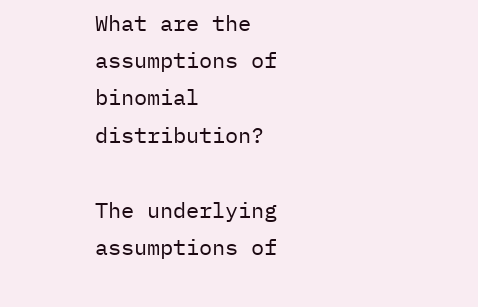What are the assumptions of binomial distribution?

The underlying assumptions of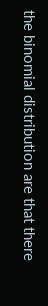the binomial distribution are that there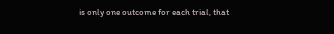is only one outcome for each trial, that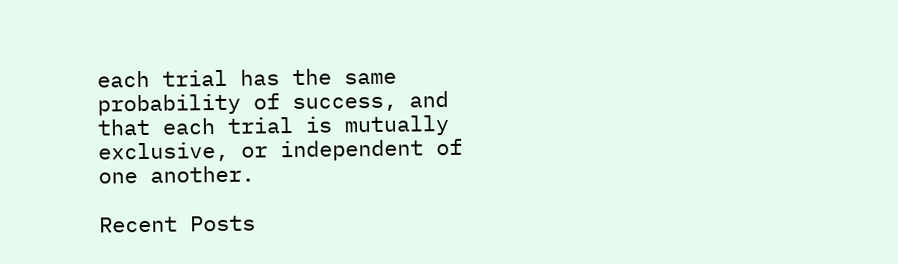each trial has the same probability of success, and that each trial is mutually exclusive, or independent of one another.

Recent Posts